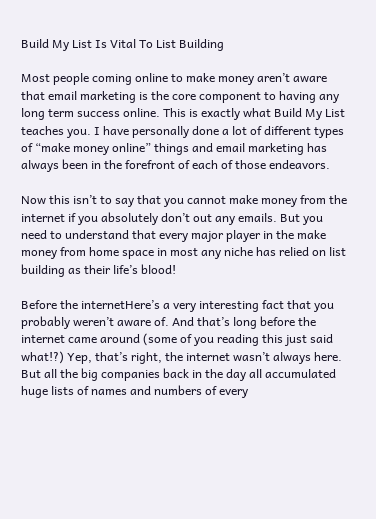Build My List Is Vital To List Building

Most people coming online to make money aren’t aware that email marketing is the core component to having any long term success online. This is exactly what Build My List teaches you. I have personally done a lot of different types of “make money online” things and email marketing has always been in the forefront of each of those endeavors.

Now this isn’t to say that you cannot make money from the internet if you absolutely don’t out any emails. But you need to understand that every major player in the make money from home space in most any niche has relied on list building as their life’s blood!

Before the internetHere’s a very interesting fact that you probably weren’t aware of. And that’s long before the internet came around (some of you reading this just said what!?) Yep, that’s right, the internet wasn’t always here. But all the big companies back in the day all accumulated huge lists of names and numbers of every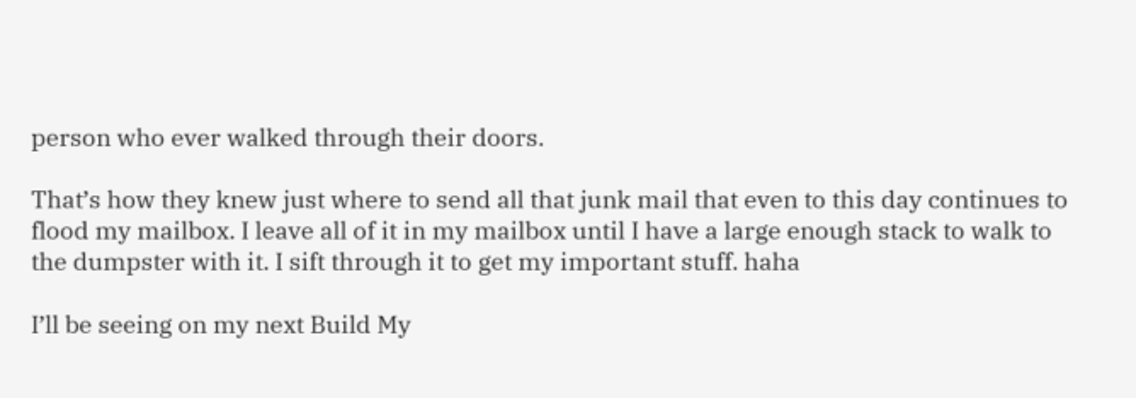person who ever walked through their doors.

That’s how they knew just where to send all that junk mail that even to this day continues to flood my mailbox. I leave all of it in my mailbox until I have a large enough stack to walk to the dumpster with it. I sift through it to get my important stuff. haha

I’ll be seeing on my next Build My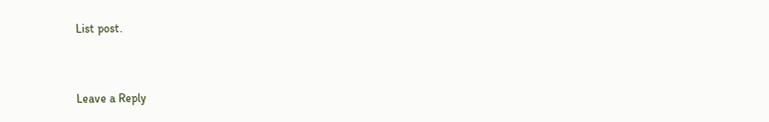List post.


Leave a Reply